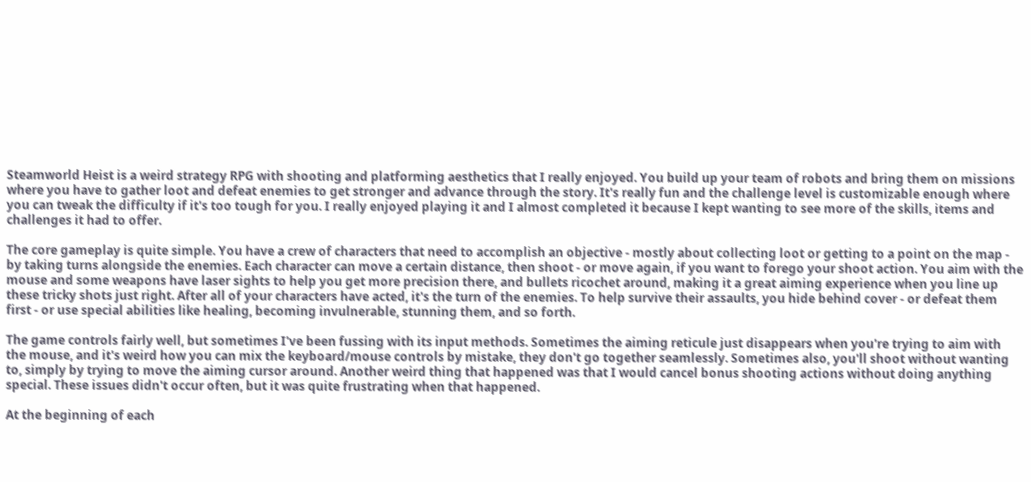Steamworld Heist is a weird strategy RPG with shooting and platforming aesthetics that I really enjoyed. You build up your team of robots and bring them on missions where you have to gather loot and defeat enemies to get stronger and advance through the story. It's really fun and the challenge level is customizable enough where you can tweak the difficulty if it's too tough for you. I really enjoyed playing it and I almost completed it because I kept wanting to see more of the skills, items and challenges it had to offer.

The core gameplay is quite simple. You have a crew of characters that need to accomplish an objective - mostly about collecting loot or getting to a point on the map - by taking turns alongside the enemies. Each character can move a certain distance, then shoot - or move again, if you want to forego your shoot action. You aim with the mouse and some weapons have laser sights to help you get more precision there, and bullets ricochet around, making it a great aiming experience when you line up these tricky shots just right. After all of your characters have acted, it's the turn of the enemies. To help survive their assaults, you hide behind cover - or defeat them first - or use special abilities like healing, becoming invulnerable, stunning them, and so forth.

The game controls fairly well, but sometimes I've been fussing with its input methods. Sometimes the aiming reticule just disappears when you're trying to aim with the mouse, and it's weird how you can mix the keyboard/mouse controls by mistake, they don't go together seamlessly. Sometimes also, you'll shoot without wanting to, simply by trying to move the aiming cursor around. Another weird thing that happened was that I would cancel bonus shooting actions without doing anything special. These issues didn't occur often, but it was quite frustrating when that happened.

At the beginning of each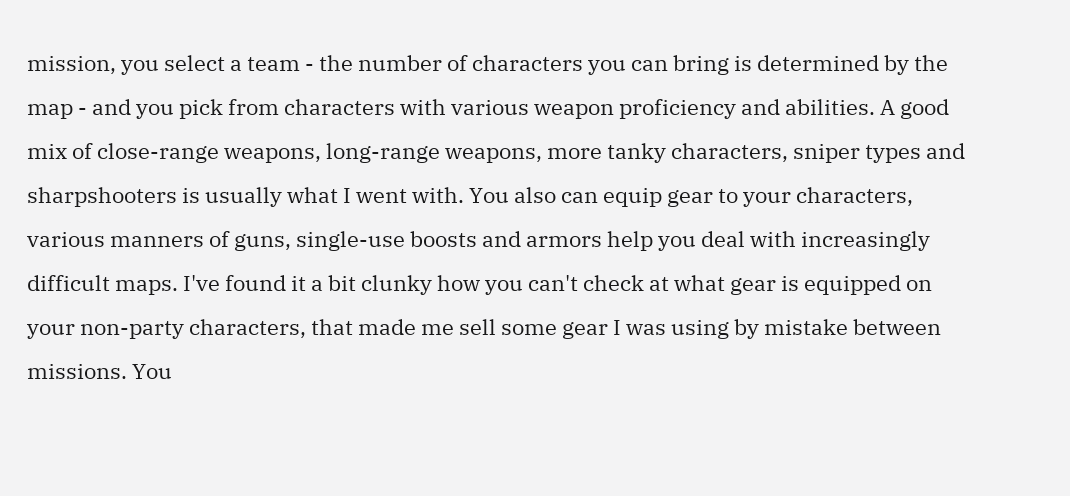mission, you select a team - the number of characters you can bring is determined by the map - and you pick from characters with various weapon proficiency and abilities. A good mix of close-range weapons, long-range weapons, more tanky characters, sniper types and sharpshooters is usually what I went with. You also can equip gear to your characters, various manners of guns, single-use boosts and armors help you deal with increasingly difficult maps. I've found it a bit clunky how you can't check at what gear is equipped on your non-party characters, that made me sell some gear I was using by mistake between missions. You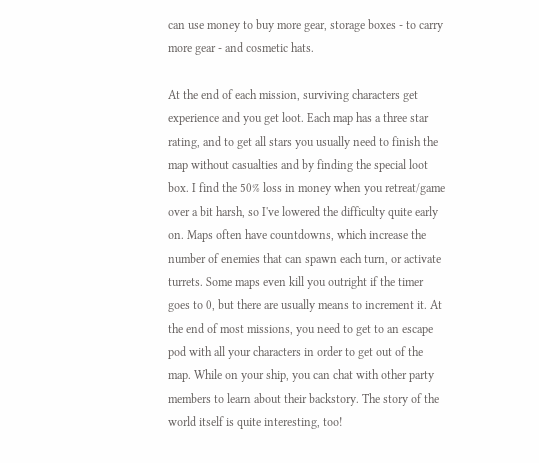can use money to buy more gear, storage boxes - to carry more gear - and cosmetic hats.

At the end of each mission, surviving characters get experience and you get loot. Each map has a three star rating, and to get all stars you usually need to finish the map without casualties and by finding the special loot box. I find the 50% loss in money when you retreat/game over a bit harsh, so I've lowered the difficulty quite early on. Maps often have countdowns, which increase the number of enemies that can spawn each turn, or activate turrets. Some maps even kill you outright if the timer goes to 0, but there are usually means to increment it. At the end of most missions, you need to get to an escape pod with all your characters in order to get out of the map. While on your ship, you can chat with other party members to learn about their backstory. The story of the world itself is quite interesting, too!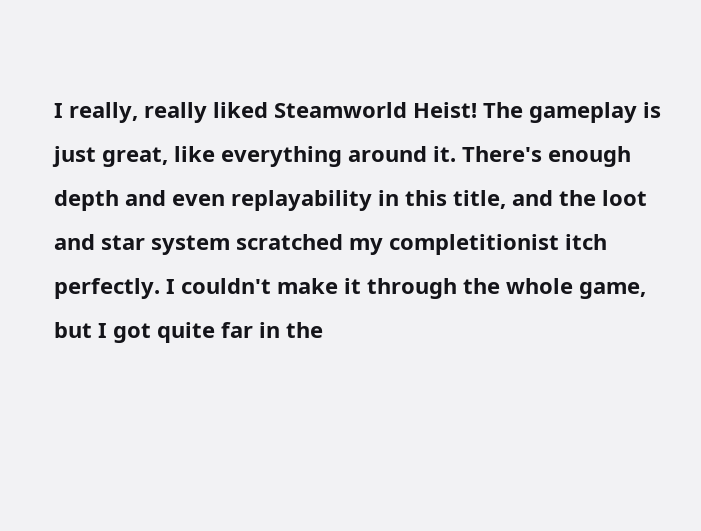I really, really liked Steamworld Heist! The gameplay is just great, like everything around it. There's enough depth and even replayability in this title, and the loot and star system scratched my completitionist itch perfectly. I couldn't make it through the whole game, but I got quite far in the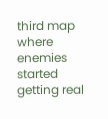third map where enemies started getting real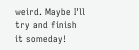weird. Maybe I'll try and finish it someday!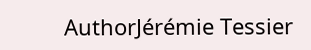AuthorJérémie Tessier